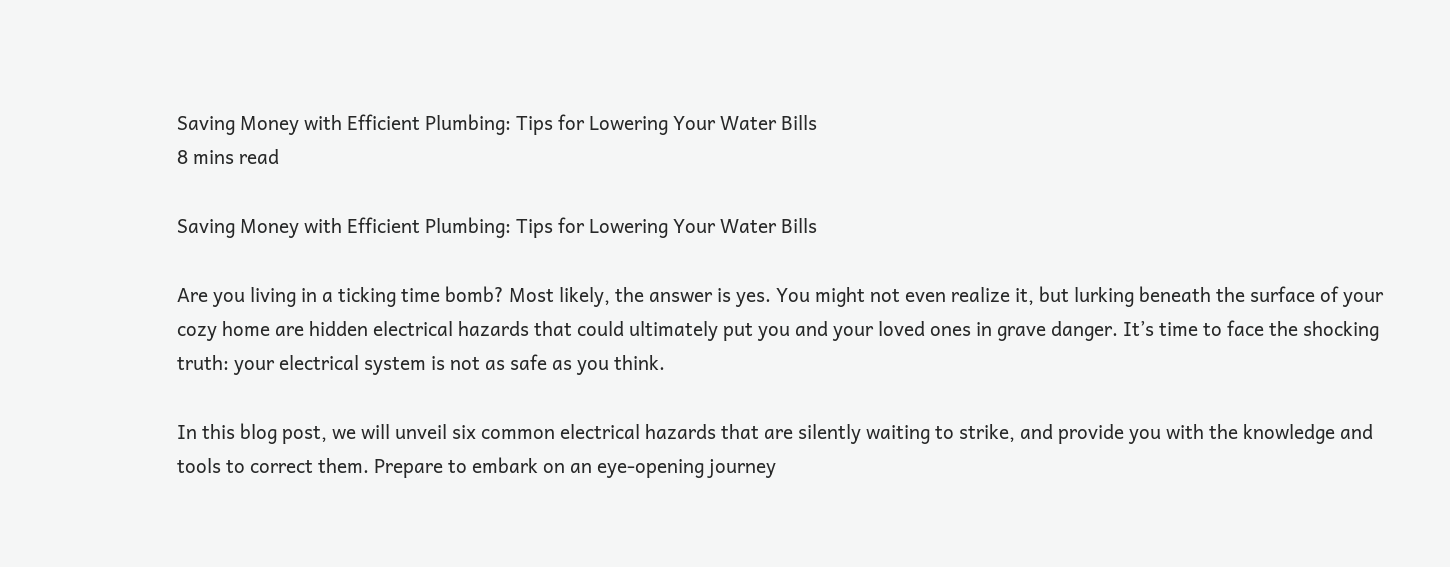Saving Money with Efficient Plumbing: Tips for Lowering Your Water Bills
8 mins read

Saving Money with Efficient Plumbing: Tips for Lowering Your Water Bills

Are you living in a ticking time bomb? Most likely, the answer is yes. You might not even realize it, but lurking beneath the surface of your cozy home are hidden electrical hazards that could ultimately put you and your loved ones in grave danger. It’s time to face the shocking truth: your electrical system is not as safe as you think.

In this blog post, we will unveil six common electrical hazards that are silently waiting to strike, and provide you with the knowledge and tools to correct them. Prepare to embark on an eye-opening journey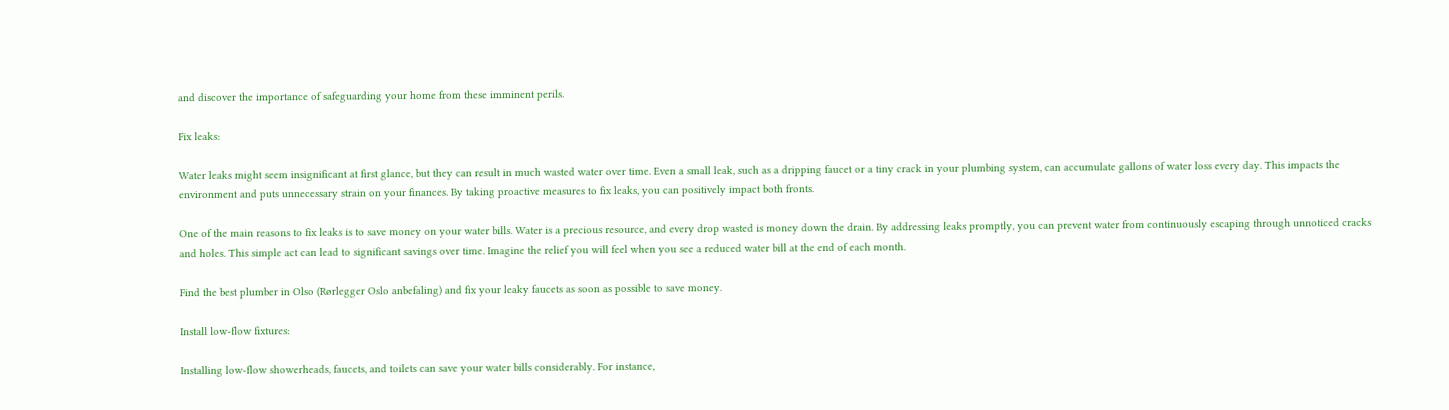and discover the importance of safeguarding your home from these imminent perils.

Fix leaks:

Water leaks might seem insignificant at first glance, but they can result in much wasted water over time. Even a small leak, such as a dripping faucet or a tiny crack in your plumbing system, can accumulate gallons of water loss every day. This impacts the environment and puts unnecessary strain on your finances. By taking proactive measures to fix leaks, you can positively impact both fronts.

One of the main reasons to fix leaks is to save money on your water bills. Water is a precious resource, and every drop wasted is money down the drain. By addressing leaks promptly, you can prevent water from continuously escaping through unnoticed cracks and holes. This simple act can lead to significant savings over time. Imagine the relief you will feel when you see a reduced water bill at the end of each month.

Find the best plumber in Olso (Rørlegger Oslo anbefaling) and fix your leaky faucets as soon as possible to save money.

Install low-flow fixtures:

Installing low-flow showerheads, faucets, and toilets can save your water bills considerably. For instance,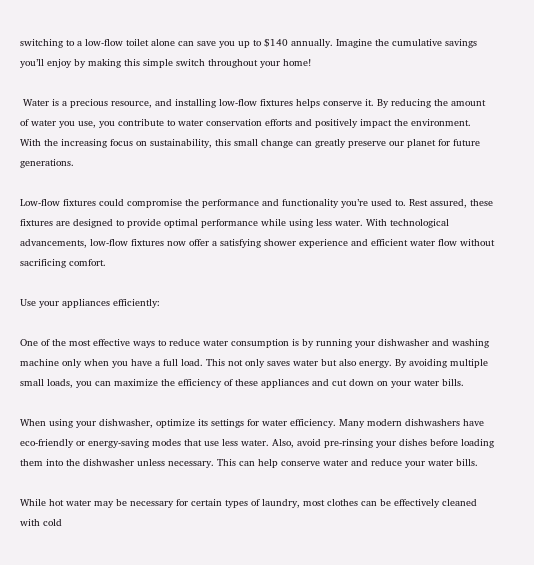switching to a low-flow toilet alone can save you up to $140 annually. Imagine the cumulative savings you’ll enjoy by making this simple switch throughout your home!

 Water is a precious resource, and installing low-flow fixtures helps conserve it. By reducing the amount of water you use, you contribute to water conservation efforts and positively impact the environment. With the increasing focus on sustainability, this small change can greatly preserve our planet for future generations.

Low-flow fixtures could compromise the performance and functionality you’re used to. Rest assured, these fixtures are designed to provide optimal performance while using less water. With technological advancements, low-flow fixtures now offer a satisfying shower experience and efficient water flow without sacrificing comfort.

Use your appliances efficiently:

One of the most effective ways to reduce water consumption is by running your dishwasher and washing machine only when you have a full load. This not only saves water but also energy. By avoiding multiple small loads, you can maximize the efficiency of these appliances and cut down on your water bills.

When using your dishwasher, optimize its settings for water efficiency. Many modern dishwashers have eco-friendly or energy-saving modes that use less water. Also, avoid pre-rinsing your dishes before loading them into the dishwasher unless necessary. This can help conserve water and reduce your water bills.

While hot water may be necessary for certain types of laundry, most clothes can be effectively cleaned with cold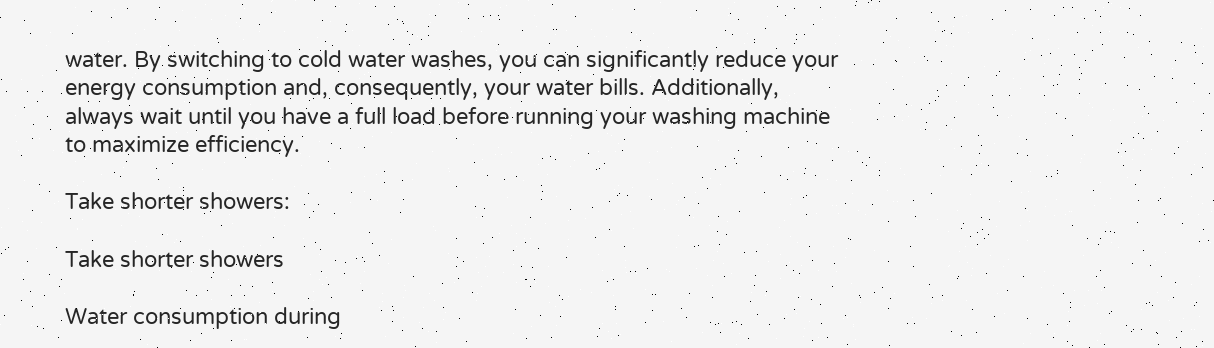water. By switching to cold water washes, you can significantly reduce your energy consumption and, consequently, your water bills. Additionally, always wait until you have a full load before running your washing machine to maximize efficiency.

Take shorter showers:

Take shorter showers

Water consumption during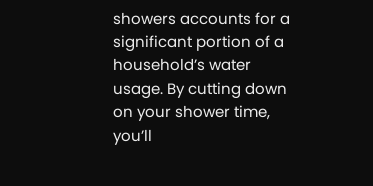showers accounts for a significant portion of a household’s water usage. By cutting down on your shower time, you’ll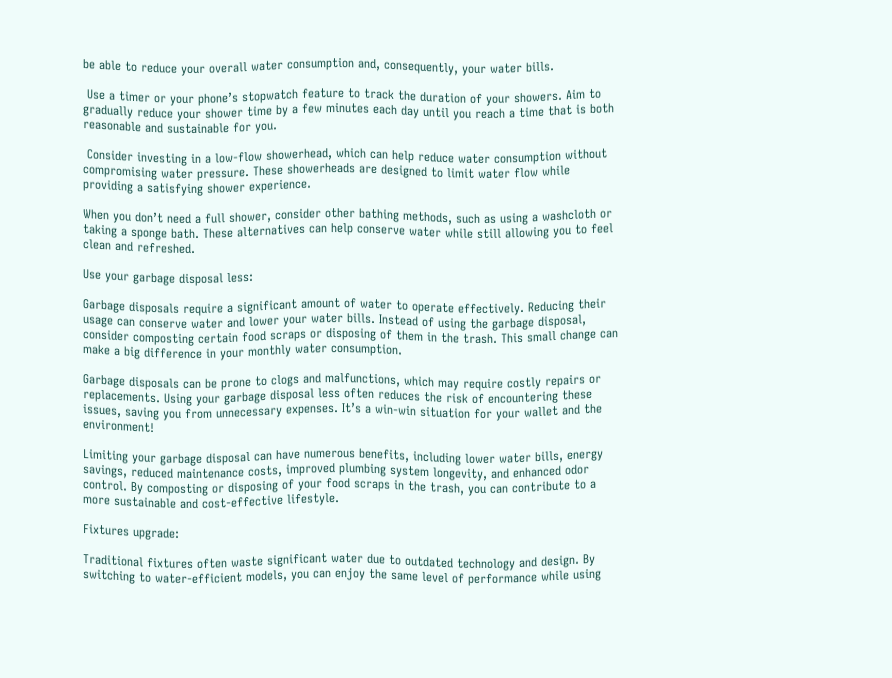be able to reduce your overall water consumption and, consequently, your water bills.

 Use a timer or your phone’s stopwatch feature to track the duration of your showers. Aim to gradually reduce your shower time by a few minutes each day until you reach a time that is both reasonable and sustainable for you.

 Consider investing in a low-flow showerhead, which can help reduce water consumption without compromising water pressure. These showerheads are designed to limit water flow while providing a satisfying shower experience.

When you don’t need a full shower, consider other bathing methods, such as using a washcloth or taking a sponge bath. These alternatives can help conserve water while still allowing you to feel clean and refreshed.

Use your garbage disposal less:

Garbage disposals require a significant amount of water to operate effectively. Reducing their usage can conserve water and lower your water bills. Instead of using the garbage disposal, consider composting certain food scraps or disposing of them in the trash. This small change can make a big difference in your monthly water consumption.

Garbage disposals can be prone to clogs and malfunctions, which may require costly repairs or replacements. Using your garbage disposal less often reduces the risk of encountering these issues, saving you from unnecessary expenses. It’s a win-win situation for your wallet and the environment!

Limiting your garbage disposal can have numerous benefits, including lower water bills, energy savings, reduced maintenance costs, improved plumbing system longevity, and enhanced odor control. By composting or disposing of your food scraps in the trash, you can contribute to a more sustainable and cost-effective lifestyle.

Fixtures upgrade:

Traditional fixtures often waste significant water due to outdated technology and design. By switching to water-efficient models, you can enjoy the same level of performance while using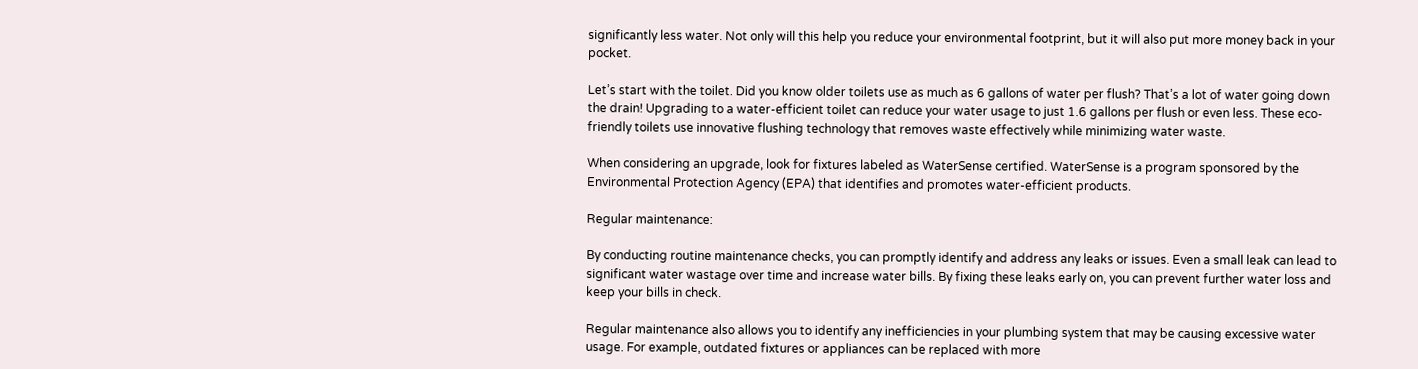significantly less water. Not only will this help you reduce your environmental footprint, but it will also put more money back in your pocket.

Let’s start with the toilet. Did you know older toilets use as much as 6 gallons of water per flush? That’s a lot of water going down the drain! Upgrading to a water-efficient toilet can reduce your water usage to just 1.6 gallons per flush or even less. These eco-friendly toilets use innovative flushing technology that removes waste effectively while minimizing water waste.

When considering an upgrade, look for fixtures labeled as WaterSense certified. WaterSense is a program sponsored by the Environmental Protection Agency (EPA) that identifies and promotes water-efficient products.

Regular maintenance:

By conducting routine maintenance checks, you can promptly identify and address any leaks or issues. Even a small leak can lead to significant water wastage over time and increase water bills. By fixing these leaks early on, you can prevent further water loss and keep your bills in check.

Regular maintenance also allows you to identify any inefficiencies in your plumbing system that may be causing excessive water usage. For example, outdated fixtures or appliances can be replaced with more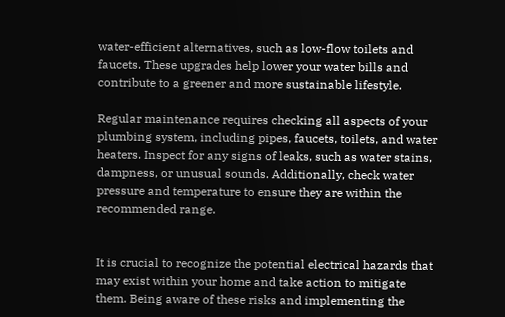water-efficient alternatives, such as low-flow toilets and faucets. These upgrades help lower your water bills and contribute to a greener and more sustainable lifestyle.

Regular maintenance requires checking all aspects of your plumbing system, including pipes, faucets, toilets, and water heaters. Inspect for any signs of leaks, such as water stains, dampness, or unusual sounds. Additionally, check water pressure and temperature to ensure they are within the recommended range.


It is crucial to recognize the potential electrical hazards that may exist within your home and take action to mitigate them. Being aware of these risks and implementing the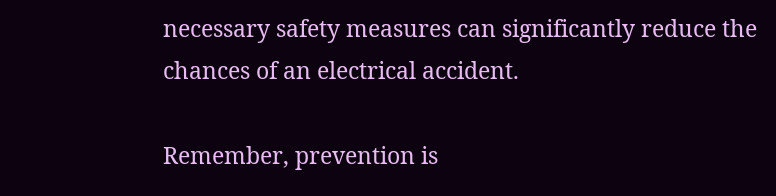necessary safety measures can significantly reduce the chances of an electrical accident.

Remember, prevention is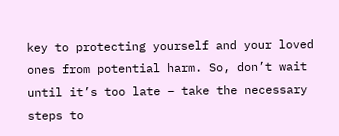key to protecting yourself and your loved ones from potential harm. So, don’t wait until it’s too late – take the necessary steps to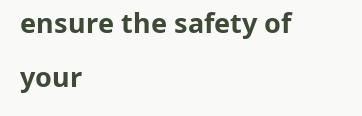ensure the safety of your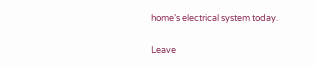home’s electrical system today.

Leave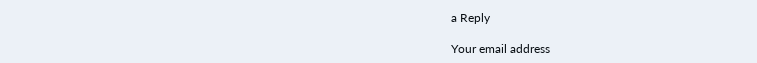a Reply

Your email address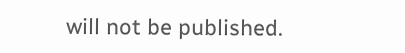will not be published.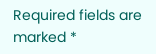Required fields are marked *